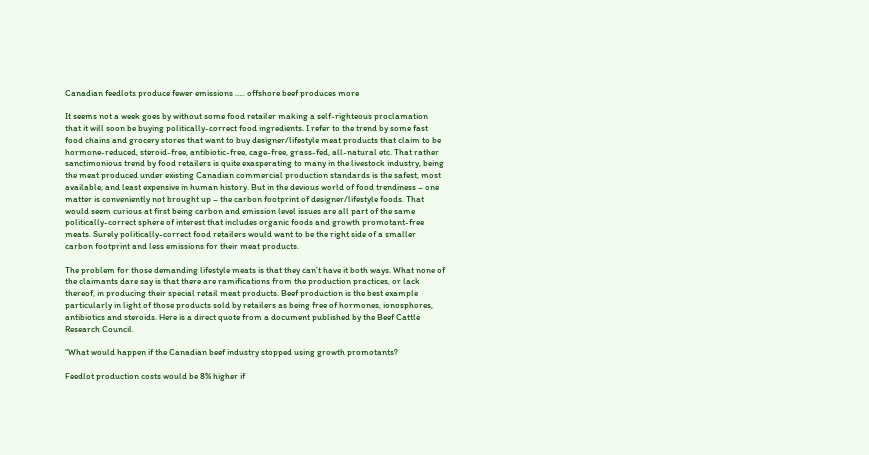Canadian feedlots produce fewer emissions ….. offshore beef produces more

It seems not a week goes by without some food retailer making a self-righteous proclamation that it will soon be buying politically-correct food ingredients. I refer to the trend by some fast food chains and grocery stores that want to buy designer/lifestyle meat products that claim to be hormone-reduced, steroid-free, antibiotic-free, cage-free, grass-fed, all-natural etc. That rather sanctimonious trend by food retailers is quite exasperating to many in the livestock industry, being the meat produced under existing Canadian commercial production standards is the safest, most available, and least expensive in human history. But in the devious world of food trendiness – one matter is conveniently not brought up – the carbon footprint of designer/lifestyle foods. That would seem curious at first being carbon and emission level issues are all part of the same politically-correct sphere of interest that includes organic foods and growth promotant-free meats. Surely politically-correct food retailers would want to be the right side of a smaller carbon footprint and less emissions for their meat products.

The problem for those demanding lifestyle meats is that they can’t have it both ways. What none of the claimants dare say is that there are ramifications from the production practices, or lack thereof, in producing their special retail meat products. Beef production is the best example particularly in light of those products sold by retailers as being free of hormones, ionosphores, antibiotics and steroids. Here is a direct quote from a document published by the Beef Cattle Research Council.

“What would happen if the Canadian beef industry stopped using growth promotants?

Feedlot production costs would be 8% higher if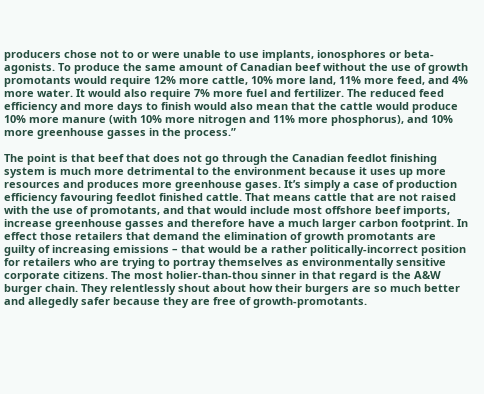producers chose not to or were unable to use implants, ionosphores or beta-agonists. To produce the same amount of Canadian beef without the use of growth promotants would require 12% more cattle, 10% more land, 11% more feed, and 4% more water. It would also require 7% more fuel and fertilizer. The reduced feed efficiency and more days to finish would also mean that the cattle would produce 10% more manure (with 10% more nitrogen and 11% more phosphorus), and 10% more greenhouse gasses in the process.”

The point is that beef that does not go through the Canadian feedlot finishing system is much more detrimental to the environment because it uses up more resources and produces more greenhouse gases. It’s simply a case of production efficiency favouring feedlot finished cattle. That means cattle that are not raised with the use of promotants, and that would include most offshore beef imports, increase greenhouse gasses and therefore have a much larger carbon footprint. In effect those retailers that demand the elimination of growth promotants are guilty of increasing emissions – that would be a rather politically-incorrect position for retailers who are trying to portray themselves as environmentally sensitive corporate citizens. The most holier-than-thou sinner in that regard is the A&W burger chain. They relentlessly shout about how their burgers are so much better and allegedly safer because they are free of growth-promotants.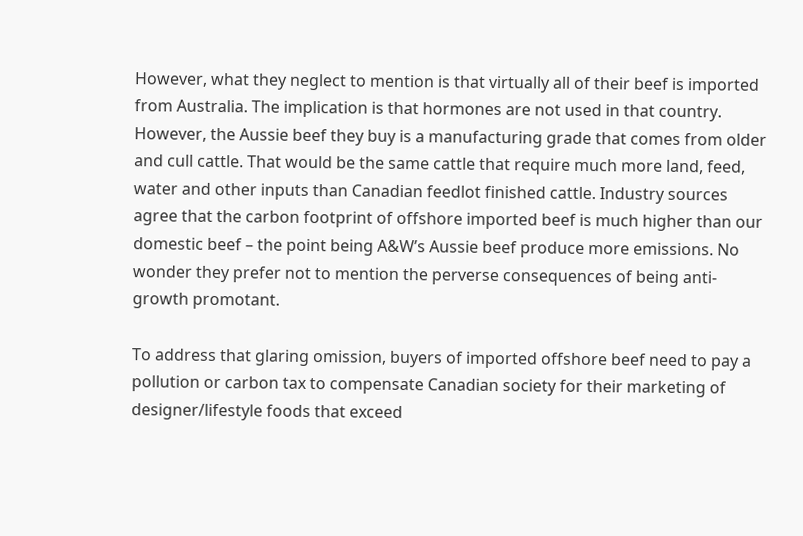However, what they neglect to mention is that virtually all of their beef is imported from Australia. The implication is that hormones are not used in that country. However, the Aussie beef they buy is a manufacturing grade that comes from older and cull cattle. That would be the same cattle that require much more land, feed, water and other inputs than Canadian feedlot finished cattle. Industry sources agree that the carbon footprint of offshore imported beef is much higher than our domestic beef – the point being A&W’s Aussie beef produce more emissions. No wonder they prefer not to mention the perverse consequences of being anti-growth promotant.

To address that glaring omission, buyers of imported offshore beef need to pay a pollution or carbon tax to compensate Canadian society for their marketing of designer/lifestyle foods that exceed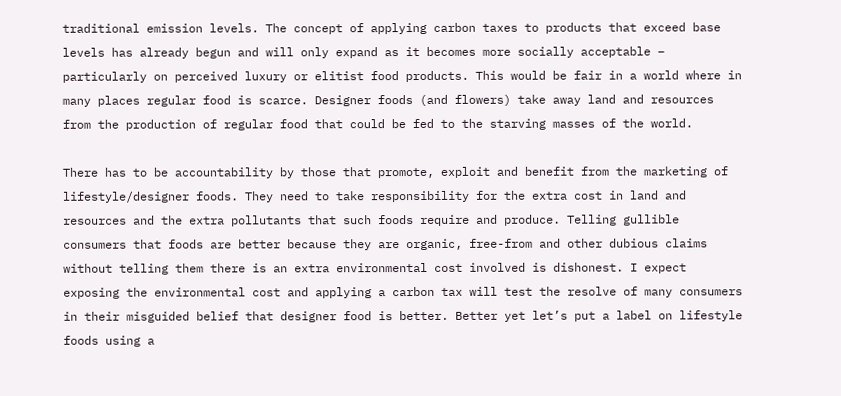traditional emission levels. The concept of applying carbon taxes to products that exceed base levels has already begun and will only expand as it becomes more socially acceptable – particularly on perceived luxury or elitist food products. This would be fair in a world where in many places regular food is scarce. Designer foods (and flowers) take away land and resources from the production of regular food that could be fed to the starving masses of the world.

There has to be accountability by those that promote, exploit and benefit from the marketing of lifestyle/designer foods. They need to take responsibility for the extra cost in land and resources and the extra pollutants that such foods require and produce. Telling gullible consumers that foods are better because they are organic, free-from and other dubious claims without telling them there is an extra environmental cost involved is dishonest. I expect exposing the environmental cost and applying a carbon tax will test the resolve of many consumers in their misguided belief that designer food is better. Better yet let’s put a label on lifestyle foods using a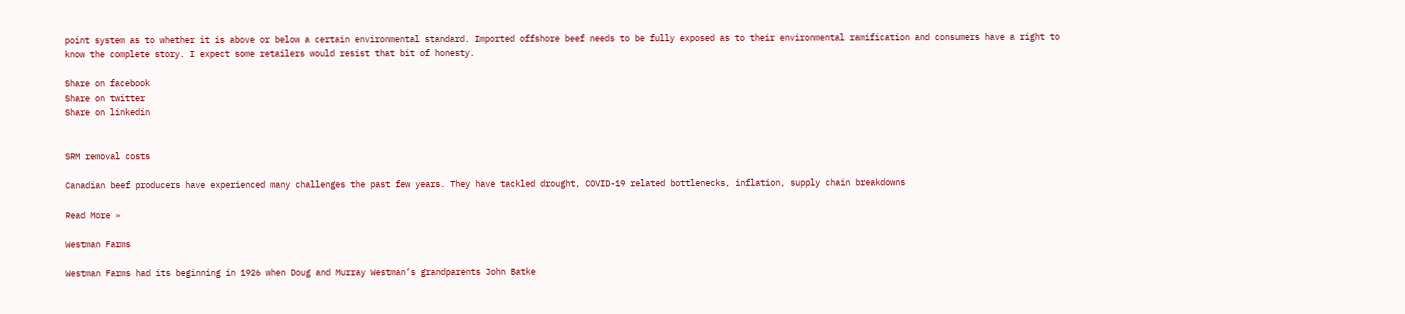point system as to whether it is above or below a certain environmental standard. Imported offshore beef needs to be fully exposed as to their environmental ramification and consumers have a right to know the complete story. I expect some retailers would resist that bit of honesty.

Share on facebook
Share on twitter
Share on linkedin


SRM removal costs

Canadian beef producers have experienced many challenges the past few years. They have tackled drought, COVID-19 related bottlenecks, inflation, supply chain breakdowns

Read More »

Westman Farms

Westman Farms had its beginning in 1926 when Doug and Murray Westman’s grandparents John Batke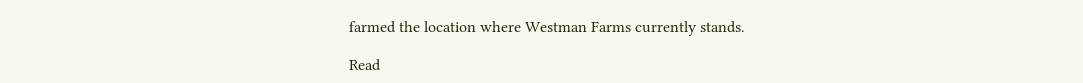farmed the location where Westman Farms currently stands.

Read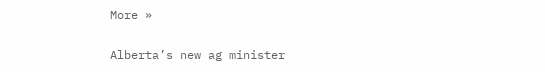More »

Alberta’s new ag minister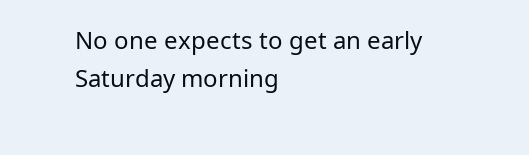No one expects to get an early Saturday morning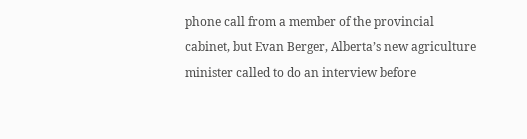phone call from a member of the provincial cabinet, but Evan Berger, Alberta’s new agriculture minister called to do an interview before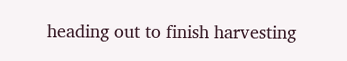heading out to finish harvesting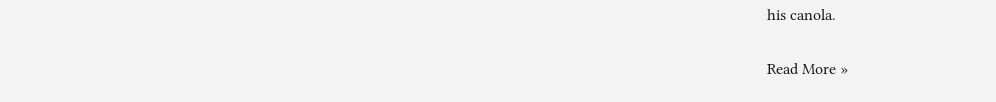his canola.

Read More »